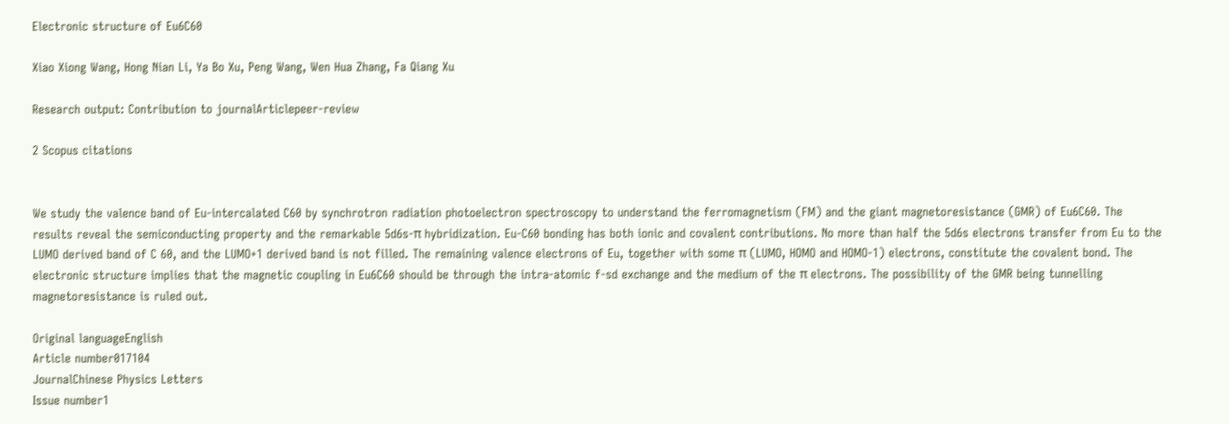Electronic structure of Eu6C60

Xiao Xiong Wang, Hong Nian Li, Ya Bo Xu, Peng Wang, Wen Hua Zhang, Fa Qiang Xu

Research output: Contribution to journalArticlepeer-review

2 Scopus citations


We study the valence band of Eu-intercalated C60 by synchrotron radiation photoelectron spectroscopy to understand the ferromagnetism (FM) and the giant magnetoresistance (GMR) of Eu6C60. The results reveal the semiconducting property and the remarkable 5d6s-π hybridization. Eu-C60 bonding has both ionic and covalent contributions. No more than half the 5d6s electrons transfer from Eu to the LUMO derived band of C 60, and the LUMO+1 derived band is not filled. The remaining valence electrons of Eu, together with some π (LUMO, HOMO and HOMO-1) electrons, constitute the covalent bond. The electronic structure implies that the magnetic coupling in Eu6C60 should be through the intra-atomic f-sd exchange and the medium of the π electrons. The possibility of the GMR being tunnelling magnetoresistance is ruled out.

Original languageEnglish
Article number017104
JournalChinese Physics Letters
Issue number1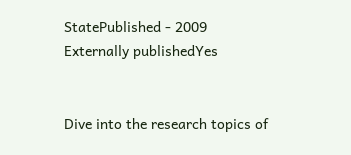StatePublished - 2009
Externally publishedYes


Dive into the research topics of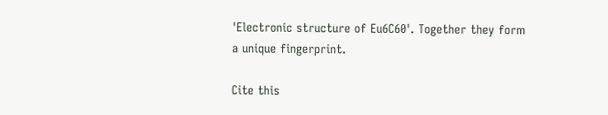'Electronic structure of Eu6C60'. Together they form a unique fingerprint.

Cite this